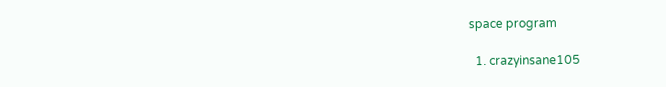space program

  1. crazyinsane105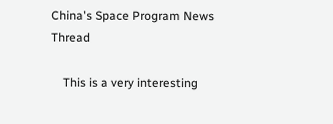China's Space Program News Thread

    This is a very interesting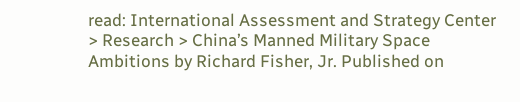read: International Assessment and Strategy Center > Research > China’s Manned Military Space Ambitions by Richard Fisher, Jr. Published on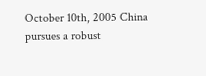October 10th, 2005 China pursues a robust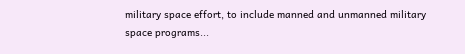military space effort, to include manned and unmanned military space programs...